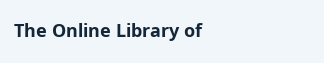The Online Library of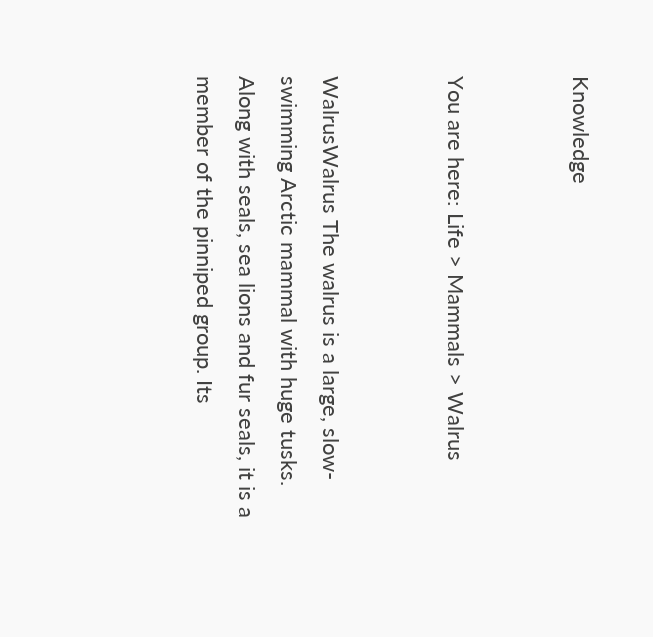Knowledge


You are here: Life > Mammals > Walrus


WalrusWalrus The walrus is a large, slow-swimming Arctic mammal with huge tusks. Along with seals, sea lions and fur seals, it is a member of the pinniped group. Its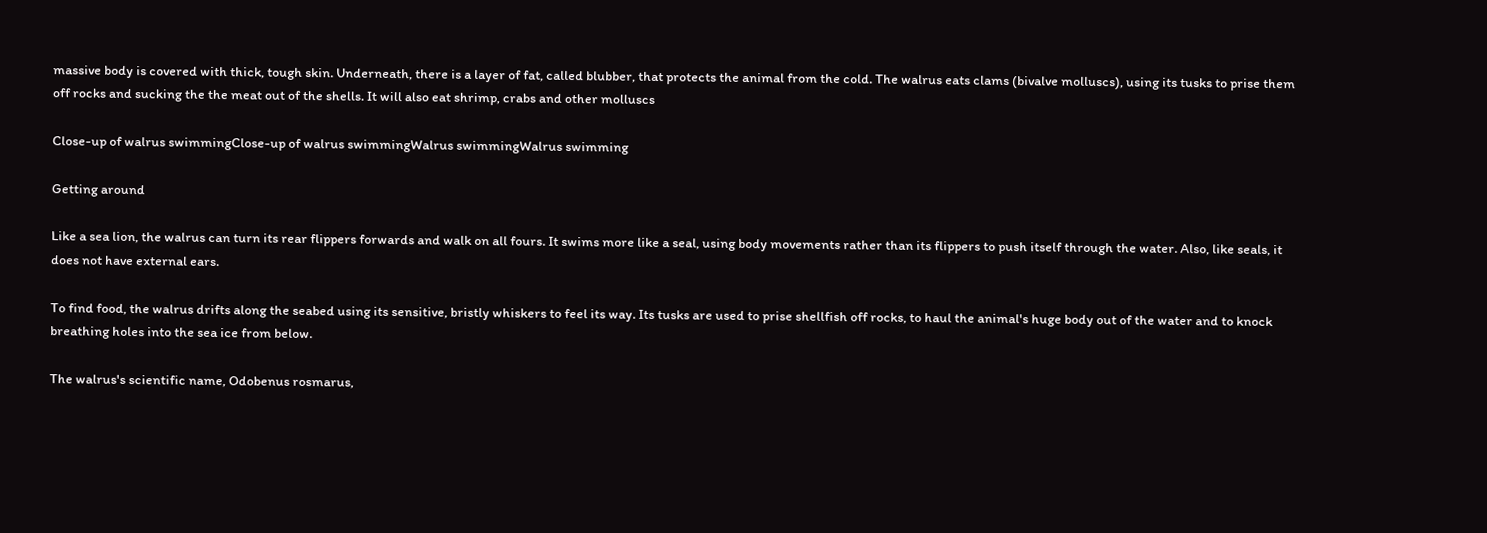massive body is covered with thick, tough skin. Underneath, there is a layer of fat, called blubber, that protects the animal from the cold. The walrus eats clams (bivalve molluscs), using its tusks to prise them off rocks and sucking the the meat out of the shells. It will also eat shrimp, crabs and other molluscs

Close-up of walrus swimmingClose-up of walrus swimmingWalrus swimmingWalrus swimming

Getting around

Like a sea lion, the walrus can turn its rear flippers forwards and walk on all fours. It swims more like a seal, using body movements rather than its flippers to push itself through the water. Also, like seals, it does not have external ears.

To find food, the walrus drifts along the seabed using its sensitive, bristly whiskers to feel its way. Its tusks are used to prise shellfish off rocks, to haul the animal's huge body out of the water and to knock breathing holes into the sea ice from below.

The walrus's scientific name, Odobenus rosmarus,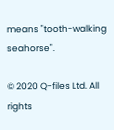means "tooth-walking seahorse".

© 2020 Q-files Ltd. All rights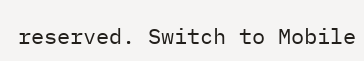reserved. Switch to Mobile